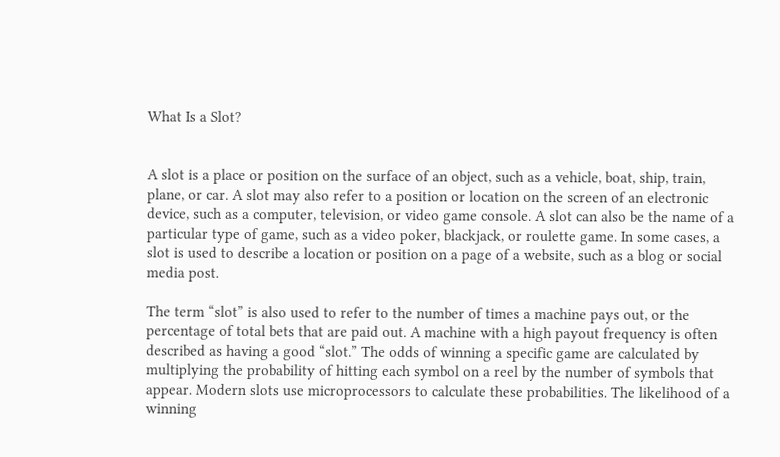What Is a Slot?


A slot is a place or position on the surface of an object, such as a vehicle, boat, ship, train, plane, or car. A slot may also refer to a position or location on the screen of an electronic device, such as a computer, television, or video game console. A slot can also be the name of a particular type of game, such as a video poker, blackjack, or roulette game. In some cases, a slot is used to describe a location or position on a page of a website, such as a blog or social media post.

The term “slot” is also used to refer to the number of times a machine pays out, or the percentage of total bets that are paid out. A machine with a high payout frequency is often described as having a good “slot.” The odds of winning a specific game are calculated by multiplying the probability of hitting each symbol on a reel by the number of symbols that appear. Modern slots use microprocessors to calculate these probabilities. The likelihood of a winning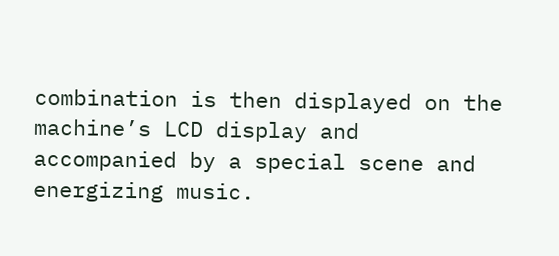combination is then displayed on the machine’s LCD display and accompanied by a special scene and energizing music.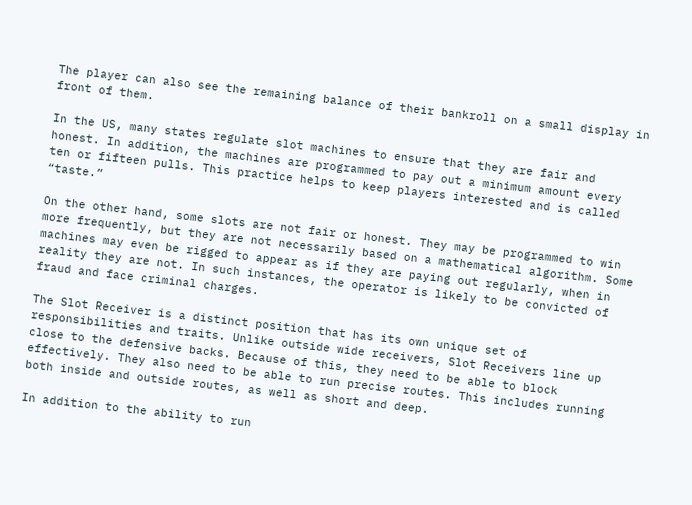The player can also see the remaining balance of their bankroll on a small display in front of them.

In the US, many states regulate slot machines to ensure that they are fair and honest. In addition, the machines are programmed to pay out a minimum amount every ten or fifteen pulls. This practice helps to keep players interested and is called “taste.”

On the other hand, some slots are not fair or honest. They may be programmed to win more frequently, but they are not necessarily based on a mathematical algorithm. Some machines may even be rigged to appear as if they are paying out regularly, when in reality they are not. In such instances, the operator is likely to be convicted of fraud and face criminal charges.

The Slot Receiver is a distinct position that has its own unique set of responsibilities and traits. Unlike outside wide receivers, Slot Receivers line up close to the defensive backs. Because of this, they need to be able to block effectively. They also need to be able to run precise routes. This includes running both inside and outside routes, as well as short and deep.

In addition to the ability to run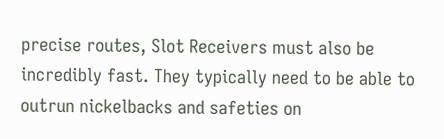precise routes, Slot Receivers must also be incredibly fast. They typically need to be able to outrun nickelbacks and safeties on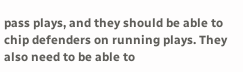pass plays, and they should be able to chip defenders on running plays. They also need to be able to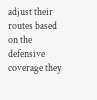adjust their routes based on the defensive coverage they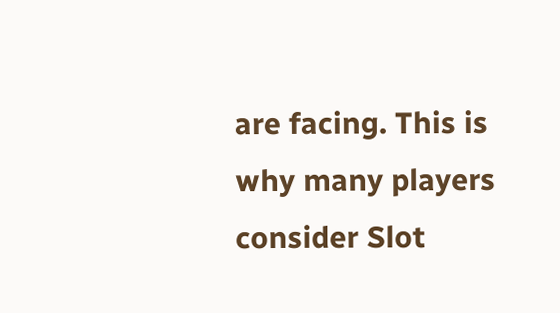are facing. This is why many players consider Slot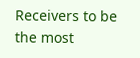Receivers to be the most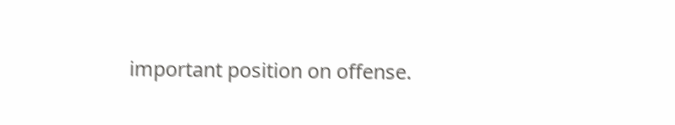important position on offense.